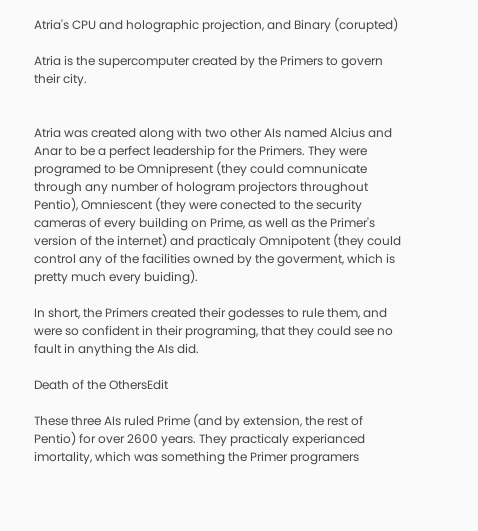Atria's CPU and holographic projection, and Binary (corupted)

Atria is the supercomputer created by the Primers to govern their city.


Atria was created along with two other AIs named Alcius and Anar to be a perfect leadership for the Primers. They were programed to be Omnipresent (they could comnunicate through any number of hologram projectors throughout Pentio), Omniescent (they were conected to the security cameras of every building on Prime, as well as the Primer's version of the internet) and practicaly Omnipotent (they could control any of the facilities owned by the goverment, which is pretty much every buiding).

In short, the Primers created their godesses to rule them, and were so confident in their programing, that they could see no fault in anything the AIs did.

Death of the OthersEdit

These three AIs ruled Prime (and by extension, the rest of Pentio) for over 2600 years. They practicaly experianced imortality, which was something the Primer programers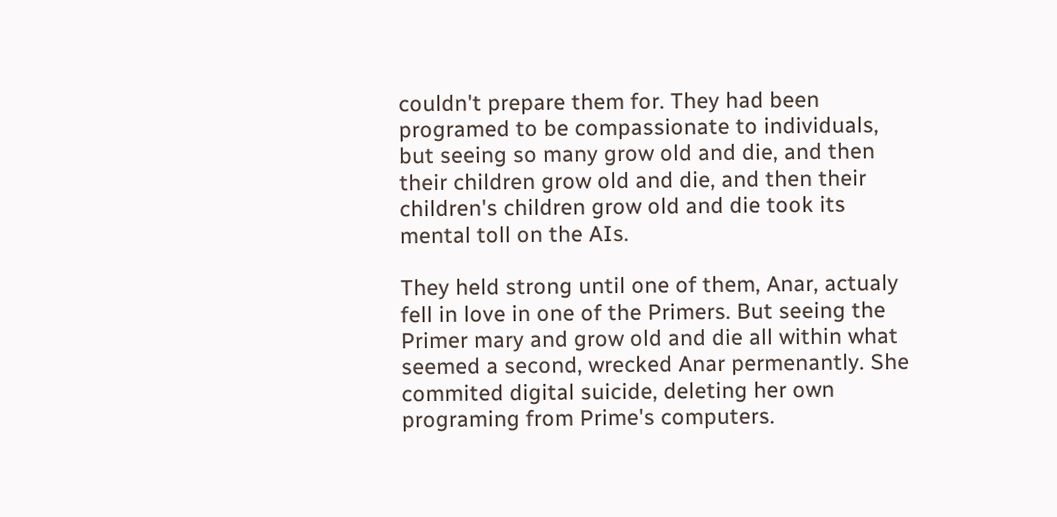couldn't prepare them for. They had been programed to be compassionate to individuals, but seeing so many grow old and die, and then their children grow old and die, and then their children's children grow old and die took its mental toll on the AIs.

They held strong until one of them, Anar, actualy fell in love in one of the Primers. But seeing the Primer mary and grow old and die all within what seemed a second, wrecked Anar permenantly. She commited digital suicide, deleting her own programing from Prime's computers.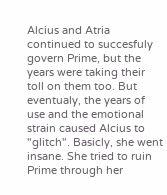Alcius and Atria continued to succesfuly govern Prime, but the years were taking their toll on them too. But eventualy, the years of use and the emotional strain caused Alcius to "glitch". Basicly, she went insane. She tried to ruin Prime through her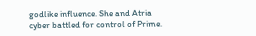godlike influence. She and Atria cyber battled for control of Prime.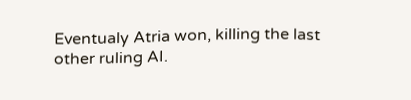Eventualy Atria won, killing the last other ruling AI.